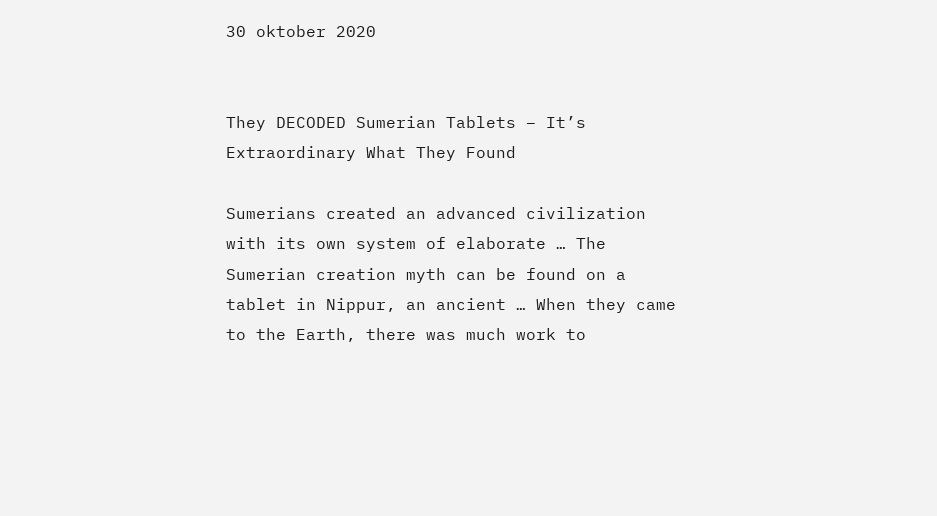30 oktober 2020


They DECODED Sumerian Tablets – It’s Extraordinary What They Found

Sumerians created an advanced civilization with its own system of elaborate … The Sumerian creation myth can be found on a tablet in Nippur, an ancient … When they came to the Earth, there was much work to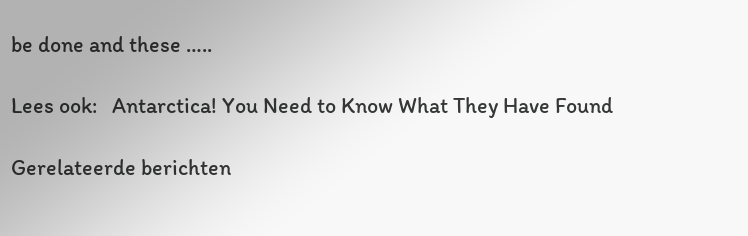be done and these …..

Lees ook:   Antarctica! You Need to Know What They Have Found

Gerelateerde berichten